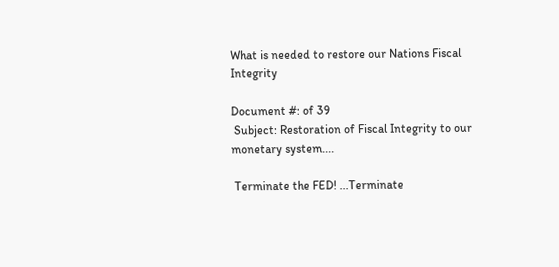What is needed to restore our Nations Fiscal Integrity

Document #: of 39
 Subject: Restoration of Fiscal Integrity to our monetary system....

 Terminate the FED! ...Terminate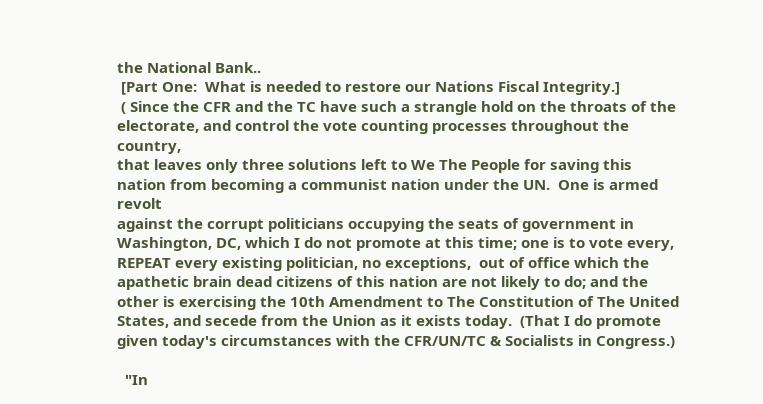the National Bank..
 [Part One:  What is needed to restore our Nations Fiscal Integrity.]
 ( Since the CFR and the TC have such a strangle hold on the throats of the
electorate, and control the vote counting processes throughout the country,
that leaves only three solutions left to We The People for saving this
nation from becoming a communist nation under the UN.  One is armed revolt
against the corrupt politicians occupying the seats of government in
Washington, DC, which I do not promote at this time; one is to vote every,
REPEAT every existing politician, no exceptions,  out of office which the
apathetic brain dead citizens of this nation are not likely to do; and the
other is exercising the 10th Amendment to The Constitution of The United
States, and secede from the Union as it exists today.  (That I do promote
given today's circumstances with the CFR/UN/TC & Socialists in Congress.)

  "In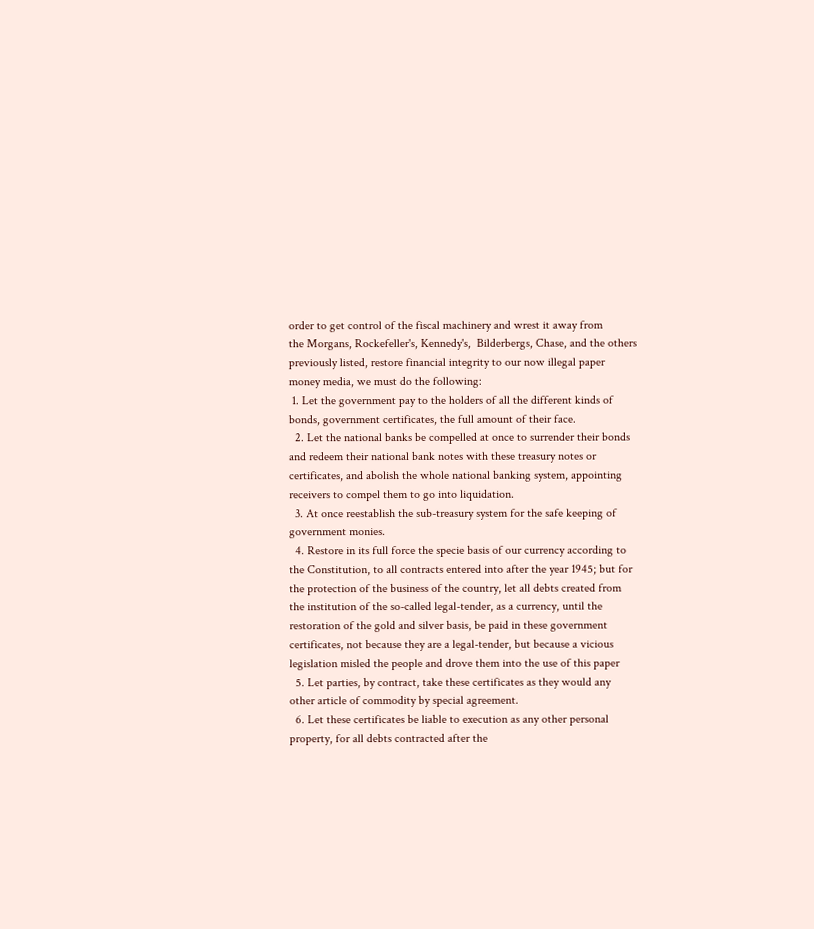order to get control of the fiscal machinery and wrest it away from
the Morgans, Rockefeller's, Kennedy's,  Bilderbergs, Chase, and the others
previously listed, restore financial integrity to our now illegal paper
money media, we must do the following:
 1. Let the government pay to the holders of all the different kinds of
bonds, government certificates, the full amount of their face.
  2. Let the national banks be compelled at once to surrender their bonds
and redeem their national bank notes with these treasury notes or
certificates, and abolish the whole national banking system, appointing
receivers to compel them to go into liquidation.
  3. At once reestablish the sub-treasury system for the safe keeping of
government monies.
  4. Restore in its full force the specie basis of our currency according to
the Constitution, to all contracts entered into after the year 1945; but for
the protection of the business of the country, let all debts created from
the institution of the so-called legal-tender, as a currency, until the
restoration of the gold and silver basis, be paid in these government
certificates, not because they are a legal-tender, but because a vicious
legislation misled the people and drove them into the use of this paper
  5. Let parties, by contract, take these certificates as they would any
other article of commodity by special agreement.
  6. Let these certificates be liable to execution as any other personal
property, for all debts contracted after the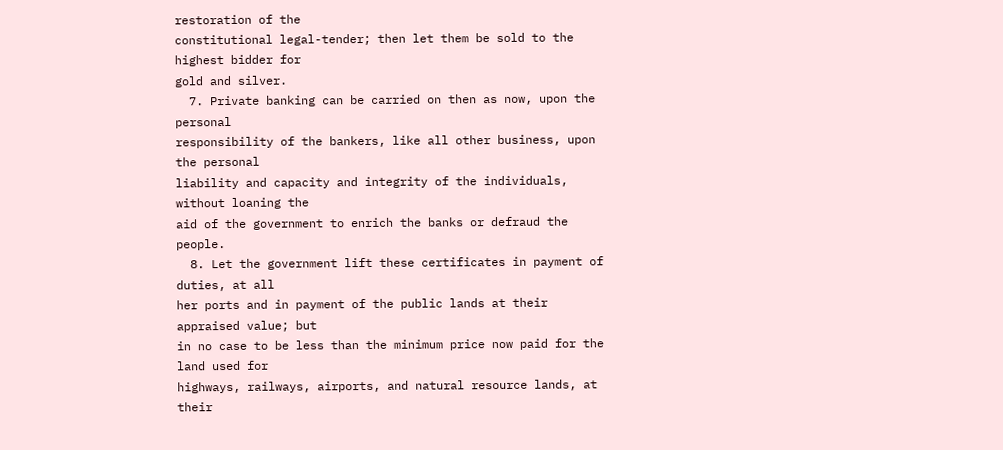restoration of the
constitutional legal-tender; then let them be sold to the highest bidder for
gold and silver.
  7. Private banking can be carried on then as now, upon the personal
responsibility of the bankers, like all other business, upon the personal
liability and capacity and integrity of the individuals, without loaning the
aid of the government to enrich the banks or defraud the people.
  8. Let the government lift these certificates in payment of duties, at all
her ports and in payment of the public lands at their appraised value; but
in no case to be less than the minimum price now paid for the land used for
highways, railways, airports, and natural resource lands, at their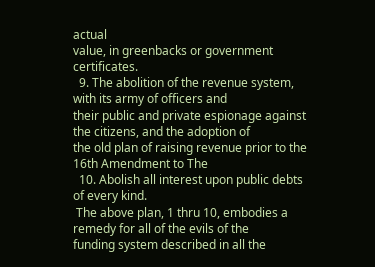actual
value, in greenbacks or government certificates.
  9. The abolition of the revenue system, with its army of officers and
their public and private espionage against the citizens, and the adoption of
the old plan of raising revenue prior to the 16th Amendment to The
  10. Abolish all interest upon public debts of every kind.
 The above plan, 1 thru 10, embodies a remedy for all of the evils of the
funding system described in all the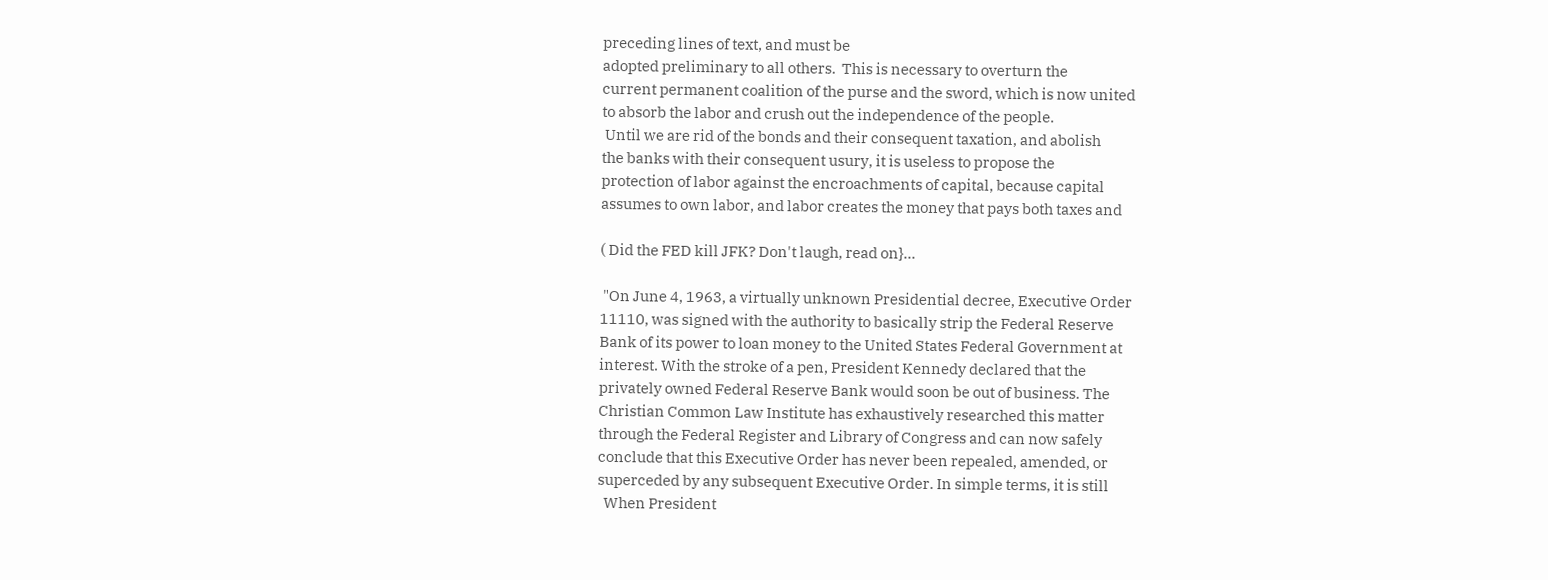preceding lines of text, and must be
adopted preliminary to all others.  This is necessary to overturn the
current permanent coalition of the purse and the sword, which is now united
to absorb the labor and crush out the independence of the people.
 Until we are rid of the bonds and their consequent taxation, and abolish
the banks with their consequent usury, it is useless to propose the
protection of labor against the encroachments of capital, because capital
assumes to own labor, and labor creates the money that pays both taxes and

( Did the FED kill JFK? Don't laugh, read on}...

 "On June 4, 1963, a virtually unknown Presidential decree, Executive Order
11110, was signed with the authority to basically strip the Federal Reserve
Bank of its power to loan money to the United States Federal Government at
interest. With the stroke of a pen, President Kennedy declared that the
privately owned Federal Reserve Bank would soon be out of business. The
Christian Common Law Institute has exhaustively researched this matter
through the Federal Register and Library of Congress and can now safely
conclude that this Executive Order has never been repealed, amended, or
superceded by any subsequent Executive Order. In simple terms, it is still
  When President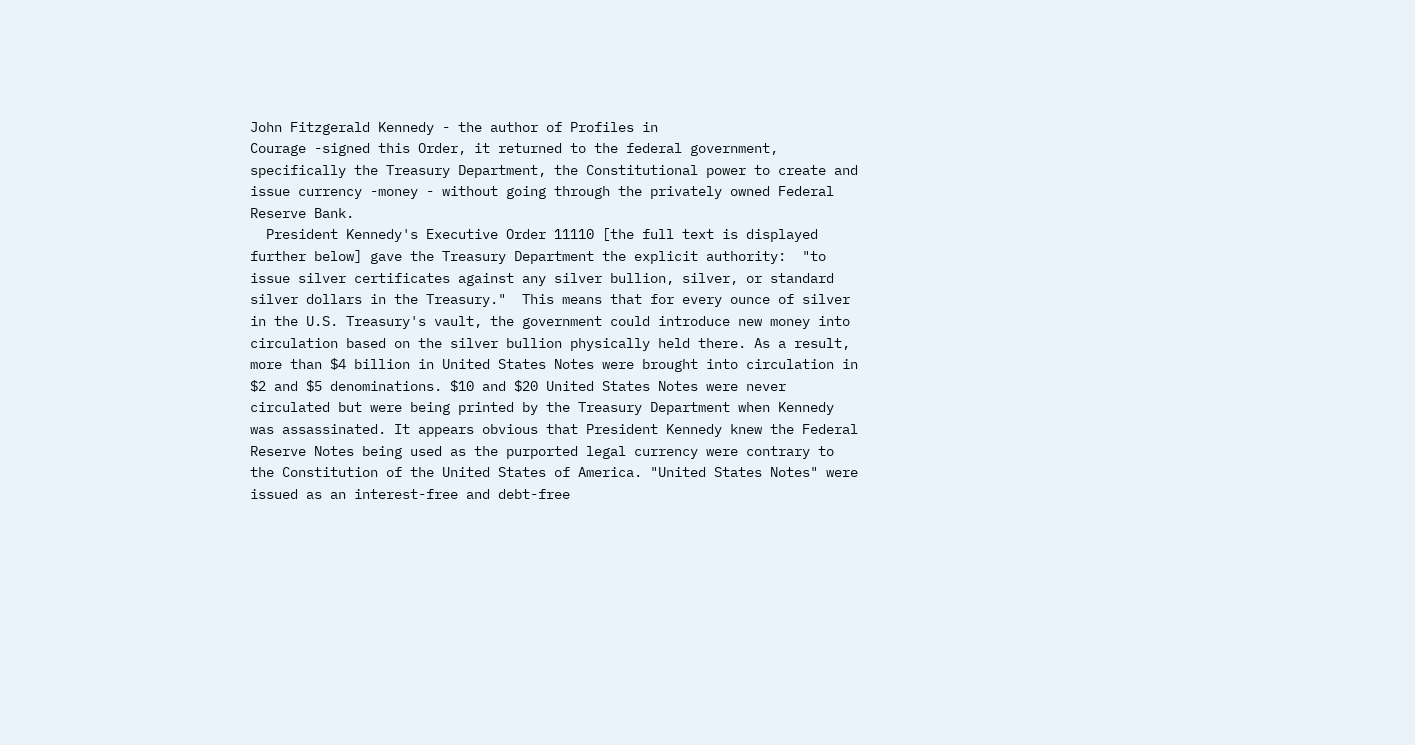John Fitzgerald Kennedy - the author of Profiles in
Courage -signed this Order, it returned to the federal government,
specifically the Treasury Department, the Constitutional power to create and
issue currency -money - without going through the privately owned Federal
Reserve Bank.
  President Kennedy's Executive Order 11110 [the full text is displayed
further below] gave the Treasury Department the explicit authority:  "to
issue silver certificates against any silver bullion, silver, or standard
silver dollars in the Treasury."  This means that for every ounce of silver
in the U.S. Treasury's vault, the government could introduce new money into
circulation based on the silver bullion physically held there. As a result,
more than $4 billion in United States Notes were brought into circulation in
$2 and $5 denominations. $10 and $20 United States Notes were never
circulated but were being printed by the Treasury Department when Kennedy
was assassinated. It appears obvious that President Kennedy knew the Federal
Reserve Notes being used as the purported legal currency were contrary to
the Constitution of the United States of America. "United States Notes" were
issued as an interest-free and debt-free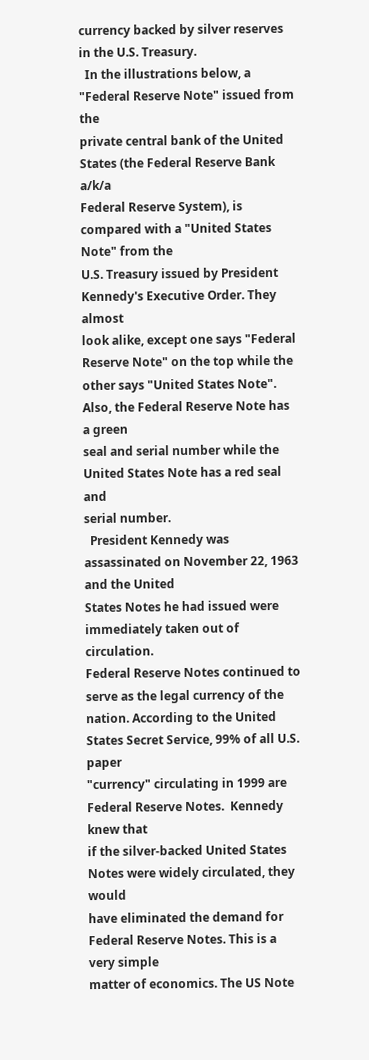currency backed by silver reserves
in the U.S. Treasury.
  In the illustrations below, a "Federal Reserve Note" issued from the
private central bank of the United States (the Federal Reserve Bank a/k/a
Federal Reserve System), is compared with a "United States Note" from the
U.S. Treasury issued by President Kennedy's Executive Order. They almost
look alike, except one says "Federal Reserve Note" on the top while the
other says "United States Note". Also, the Federal Reserve Note has a green
seal and serial number while the United States Note has a red seal and
serial number.
  President Kennedy was assassinated on November 22, 1963 and the United
States Notes he had issued were immediately taken out of circulation.
Federal Reserve Notes continued to serve as the legal currency of the
nation. According to the United States Secret Service, 99% of all U.S. paper
"currency" circulating in 1999 are Federal Reserve Notes.  Kennedy knew that
if the silver-backed United States Notes were widely circulated, they would
have eliminated the demand for Federal Reserve Notes. This is a very simple
matter of economics. The US Note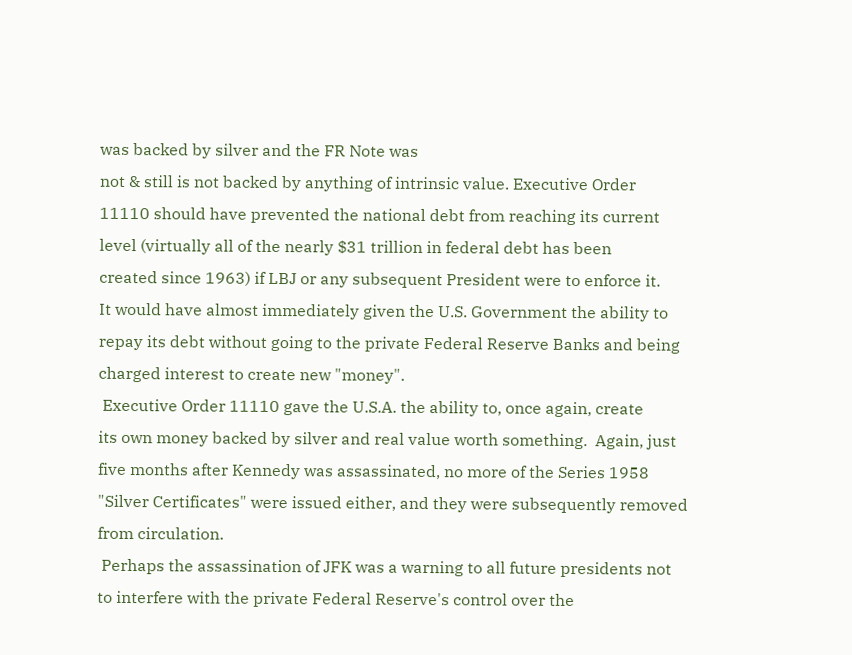was backed by silver and the FR Note was
not & still is not backed by anything of intrinsic value. Executive Order
11110 should have prevented the national debt from reaching its current
level (virtually all of the nearly $31 trillion in federal debt has been
created since 1963) if LBJ or any subsequent President were to enforce it.
It would have almost immediately given the U.S. Government the ability to
repay its debt without going to the private Federal Reserve Banks and being
charged interest to create new "money".
 Executive Order 11110 gave the U.S.A. the ability to, once again, create
its own money backed by silver and real value worth something.  Again, just
five months after Kennedy was assassinated, no more of the Series 1958
"Silver Certificates" were issued either, and they were subsequently removed
from circulation.
 Perhaps the assassination of JFK was a warning to all future presidents not
to interfere with the private Federal Reserve's control over the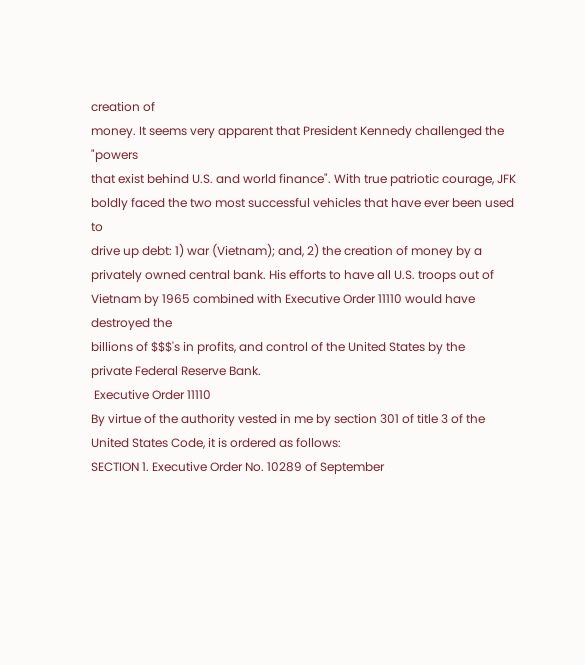creation of
money. It seems very apparent that President Kennedy challenged the "powers
that exist behind U.S. and world finance". With true patriotic courage, JFK
boldly faced the two most successful vehicles that have ever been used to
drive up debt: 1) war (Vietnam); and, 2) the creation of money by a
privately owned central bank. His efforts to have all U.S. troops out of
Vietnam by 1965 combined with Executive Order 11110 would have destroyed the
billions of $$$'s in profits, and control of the United States by the
private Federal Reserve Bank.
 Executive Order 11110
By virtue of the authority vested in me by section 301 of title 3 of the
United States Code, it is ordered as follows:
SECTION 1. Executive Order No. 10289 of September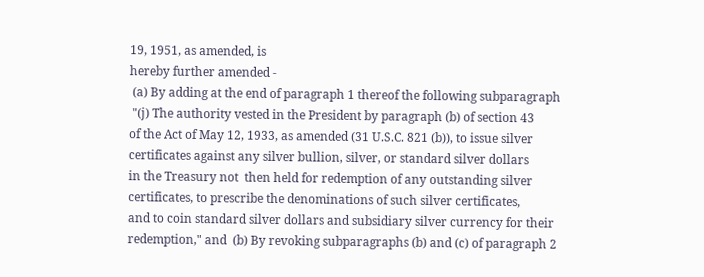19, 1951, as amended, is
hereby further amended -
 (a) By adding at the end of paragraph 1 thereof the following subparagraph
 "(j) The authority vested in the President by paragraph (b) of section 43
of the Act of May 12, 1933, as amended (31 U.S.C. 821 (b)), to issue silver
certificates against any silver bullion, silver, or standard silver dollars
in the Treasury not  then held for redemption of any outstanding silver
certificates, to prescribe the denominations of such silver certificates,
and to coin standard silver dollars and subsidiary silver currency for their
redemption," and  (b) By revoking subparagraphs (b) and (c) of paragraph 2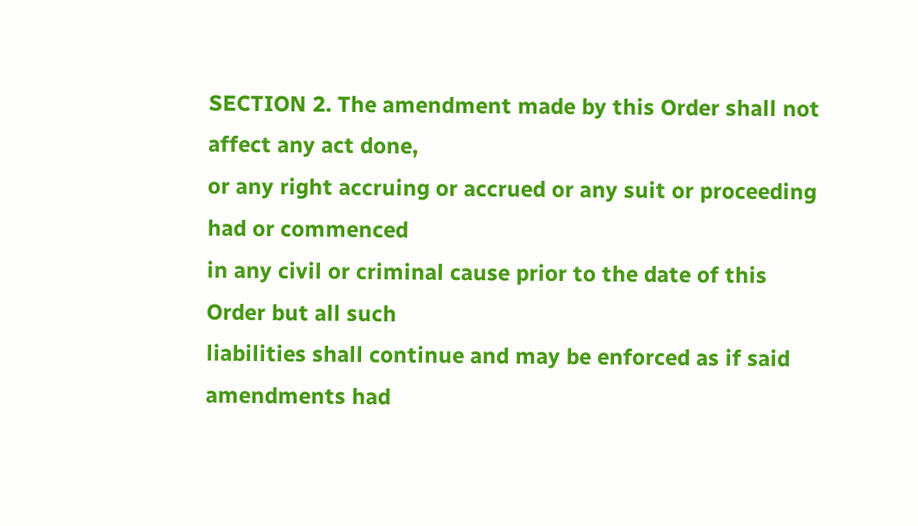SECTION 2. The amendment made by this Order shall not affect any act done,
or any right accruing or accrued or any suit or proceeding had or commenced
in any civil or criminal cause prior to the date of this Order but all such
liabilities shall continue and may be enforced as if said amendments had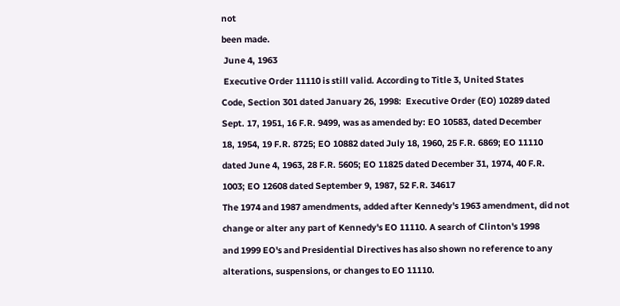not
been made.
 June 4, 1963
 Executive Order 11110 is still valid. According to Title 3, United States
Code, Section 301 dated January 26, 1998:  Executive Order (EO) 10289 dated
Sept. 17, 1951, 16 F.R. 9499, was as amended by: EO 10583, dated December
18, 1954, 19 F.R. 8725; EO 10882 dated July 18, 1960, 25 F.R. 6869; EO 11110
dated June 4, 1963, 28 F.R. 5605; EO 11825 dated December 31, 1974, 40 F.R.
1003; EO 12608 dated September 9, 1987, 52 F.R. 34617
The 1974 and 1987 amendments, added after Kennedy's 1963 amendment, did not
change or alter any part of Kennedy's EO 11110. A search of Clinton's 1998
and 1999 EO's and Presidential Directives has also shown no reference to any
alterations, suspensions, or changes to EO 11110.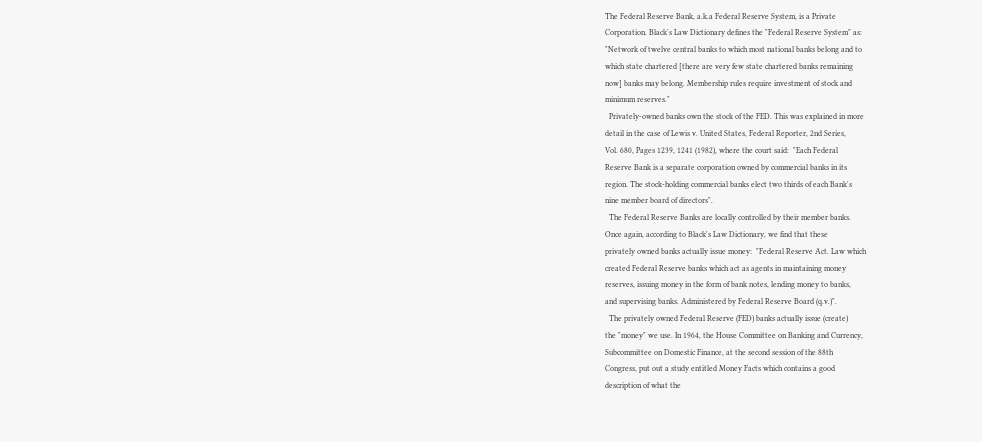The Federal Reserve Bank, a.k.a Federal Reserve System, is a Private
Corporation. Black's Law Dictionary defines the "Federal Reserve System" as:
"Network of twelve central banks to which most national banks belong and to
which state chartered [there are very few state chartered banks remaining
now] banks may belong. Membership rules require investment of stock and
minimum reserves."
  Privately-owned banks own the stock of the FED. This was explained in more
detail in the case of Lewis v. United States, Federal Reporter, 2nd Series,
Vol. 680, Pages 1239, 1241 (1982), where the court said:  "Each Federal
Reserve Bank is a separate corporation owned by commercial banks in its
region. The stock-holding commercial banks elect two thirds of each Bank's
nine member board of directors".
  The Federal Reserve Banks are locally controlled by their member banks.
Once again, according to Black's Law Dictionary, we find that these
privately owned banks actually issue money:  "Federal Reserve Act. Law which
created Federal Reserve banks which act as agents in maintaining money
reserves, issuing money in the form of bank notes, lending money to banks,
and supervising banks. Administered by Federal Reserve Board (q.v.)".
  The privately owned Federal Reserve (FED) banks actually issue (create)
the "money" we use. In 1964, the House Committee on Banking and Currency,
Subcommittee on Domestic Finance, at the second session of the 88th
Congress, put out a study entitled Money Facts which contains a good
description of what the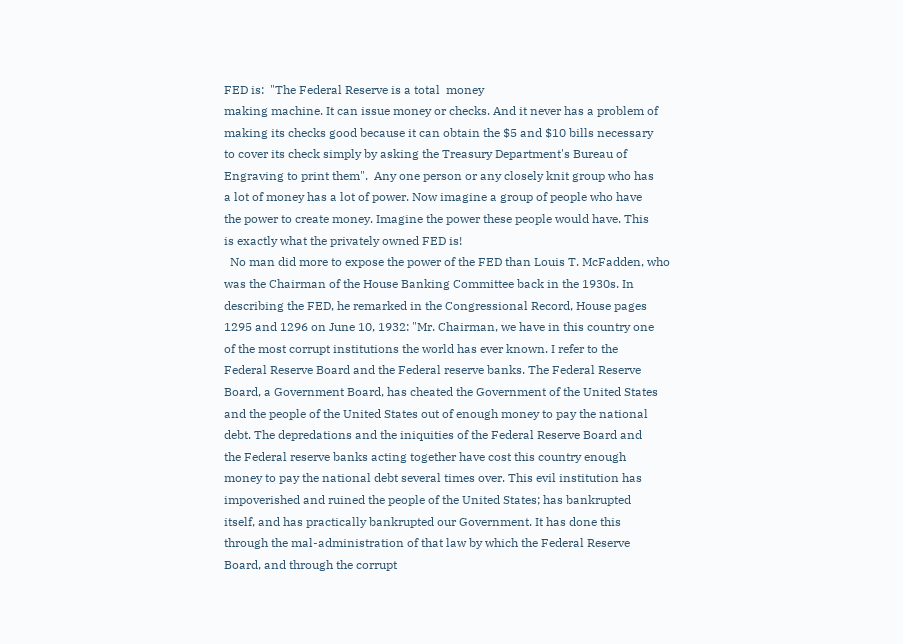FED is:  "The Federal Reserve is a total  money
making machine. It can issue money or checks. And it never has a problem of
making its checks good because it can obtain the $5 and $10 bills necessary
to cover its check simply by asking the Treasury Department's Bureau of
Engraving to print them".  Any one person or any closely knit group who has
a lot of money has a lot of power. Now imagine a group of people who have
the power to create money. Imagine the power these people would have. This
is exactly what the privately owned FED is!
  No man did more to expose the power of the FED than Louis T. McFadden, who
was the Chairman of the House Banking Committee back in the 1930s. In
describing the FED, he remarked in the Congressional Record, House pages
1295 and 1296 on June 10, 1932: "Mr. Chairman, we have in this country one
of the most corrupt institutions the world has ever known. I refer to the
Federal Reserve Board and the Federal reserve banks. The Federal Reserve
Board, a Government Board, has cheated the Government of the United States
and the people of the United States out of enough money to pay the national
debt. The depredations and the iniquities of the Federal Reserve Board and
the Federal reserve banks acting together have cost this country enough
money to pay the national debt several times over. This evil institution has
impoverished and ruined the people of the United States; has bankrupted
itself, and has practically bankrupted our Government. It has done this
through the mal-administration of that law by which the Federal Reserve
Board, and through the corrupt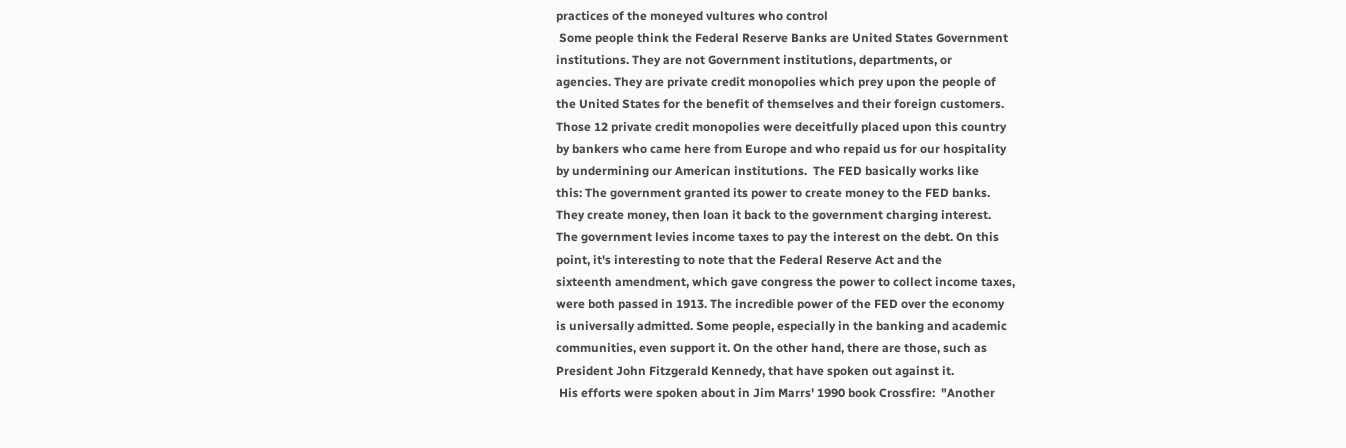practices of the moneyed vultures who control
 Some people think the Federal Reserve Banks are United States Government
institutions. They are not Government institutions, departments, or
agencies. They are private credit monopolies which prey upon the people of
the United States for the benefit of themselves and their foreign customers.
Those 12 private credit monopolies were deceitfully placed upon this country
by bankers who came here from Europe and who repaid us for our hospitality
by undermining our American institutions.  The FED basically works like
this: The government granted its power to create money to the FED banks.
They create money, then loan it back to the government charging interest.
The government levies income taxes to pay the interest on the debt. On this
point, it's interesting to note that the Federal Reserve Act and the
sixteenth amendment, which gave congress the power to collect income taxes,
were both passed in 1913. The incredible power of the FED over the economy
is universally admitted. Some people, especially in the banking and academic
communities, even support it. On the other hand, there are those, such as
President John Fitzgerald Kennedy, that have spoken out against it.
 His efforts were spoken about in Jim Marrs' 1990 book Crossfire:  "Another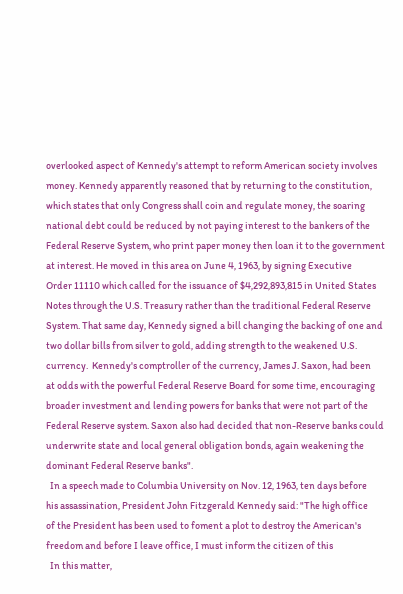overlooked aspect of Kennedy's attempt to reform American society involves
money. Kennedy apparently reasoned that by returning to the constitution,
which states that only Congress shall coin and regulate money, the soaring
national debt could be reduced by not paying interest to the bankers of the
Federal Reserve System, who print paper money then loan it to the government
at interest. He moved in this area on June 4, 1963, by signing Executive
Order 11110 which called for the issuance of $4,292,893,815 in United States
Notes through the U.S. Treasury rather than the traditional Federal Reserve
System. That same day, Kennedy signed a bill changing the backing of one and
two dollar bills from silver to gold, adding strength to the weakened U.S.
currency.  Kennedy's comptroller of the currency, James J. Saxon, had been
at odds with the powerful Federal Reserve Board for some time, encouraging
broader investment and lending powers for banks that were not part of the
Federal Reserve system. Saxon also had decided that non-Reserve banks could
underwrite state and local general obligation bonds, again weakening the
dominant Federal Reserve banks".
  In a speech made to Columbia University on Nov. 12, 1963, ten days before
his assassination, President John Fitzgerald Kennedy said: "The high office
of the President has been used to foment a plot to destroy the American's
freedom and before I leave office, I must inform the citizen of this
  In this matter,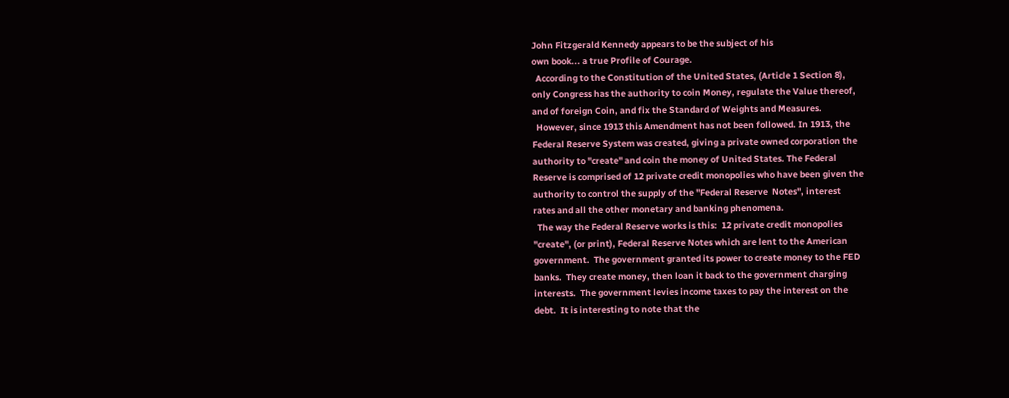John Fitzgerald Kennedy appears to be the subject of his
own book... a true Profile of Courage.
  According to the Constitution of the United States, (Article 1 Section 8),
only Congress has the authority to coin Money, regulate the Value thereof,
and of foreign Coin, and fix the Standard of Weights and Measures.
  However, since 1913 this Amendment has not been followed. In 1913, the
Federal Reserve System was created, giving a private owned corporation the
authority to "create" and coin the money of United States. The Federal
Reserve is comprised of 12 private credit monopolies who have been given the
authority to control the supply of the "Federal Reserve  Notes", interest
rates and all the other monetary and banking phenomena.
  The way the Federal Reserve works is this:  12 private credit monopolies
"create", (or print), Federal Reserve Notes which are lent to the American
government.  The government granted its power to create money to the FED
banks.  They create money, then loan it back to the government charging
interests.  The government levies income taxes to pay the interest on the
debt.  It is interesting to note that the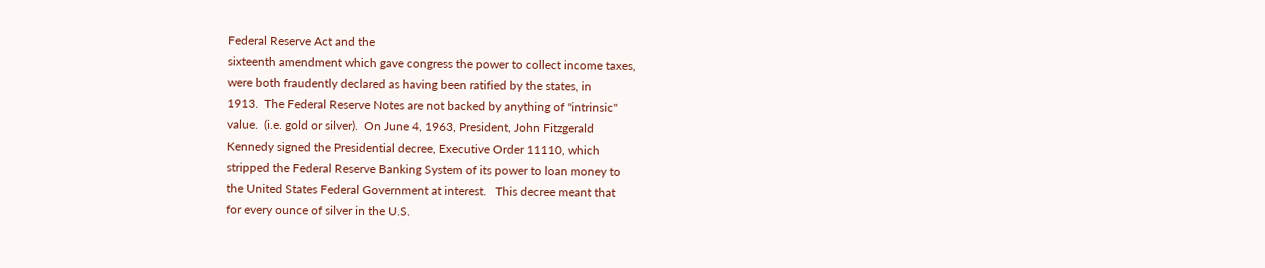Federal Reserve Act and the
sixteenth amendment which gave congress the power to collect income taxes,
were both fraudently declared as having been ratified by the states, in
1913.  The Federal Reserve Notes are not backed by anything of "intrinsic"
value.  (i.e. gold or silver).  On June 4, 1963, President, John Fitzgerald
Kennedy signed the Presidential decree, Executive Order 11110, which
stripped the Federal Reserve Banking System of its power to loan money to
the United States Federal Government at interest.   This decree meant that
for every ounce of silver in the U.S.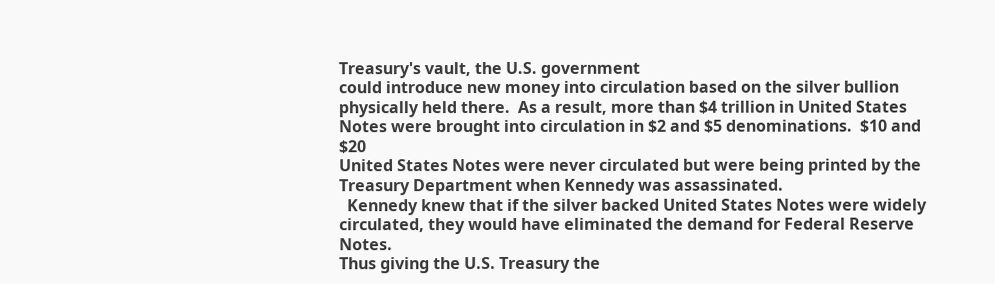Treasury's vault, the U.S. government
could introduce new money into circulation based on the silver bullion
physically held there.  As a result, more than $4 trillion in United States
Notes were brought into circulation in $2 and $5 denominations.  $10 and $20
United States Notes were never circulated but were being printed by the
Treasury Department when Kennedy was assassinated.
  Kennedy knew that if the silver backed United States Notes were widely
circulated, they would have eliminated the demand for Federal Reserve Notes.
Thus giving the U.S. Treasury the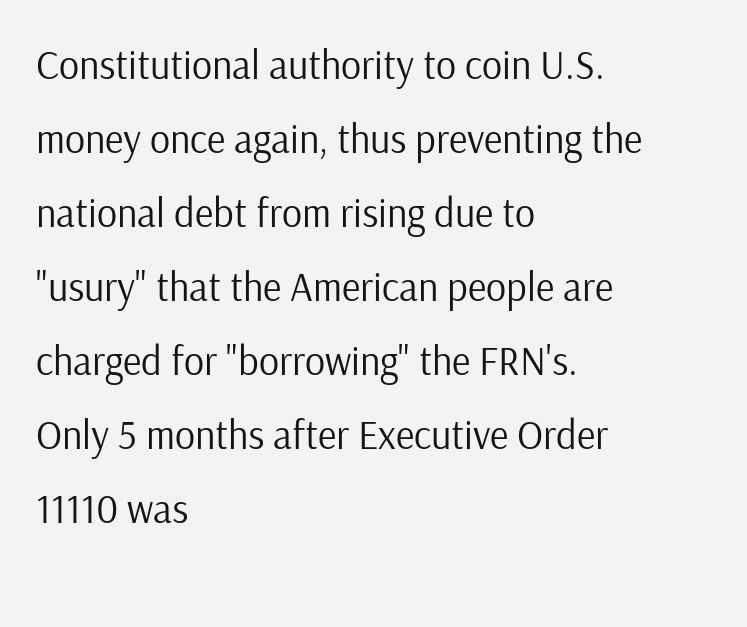Constitutional authority to coin U.S.
money once again, thus preventing the national debt from rising due to
"usury" that the American people are charged for "borrowing" the FRN's.
Only 5 months after Executive Order 11110 was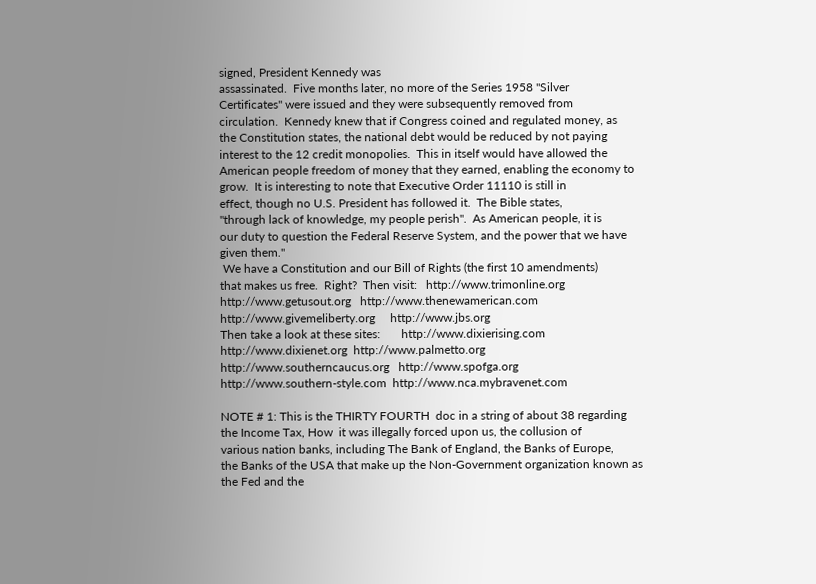signed, President Kennedy was
assassinated.  Five months later, no more of the Series 1958 "Silver
Certificates" were issued and they were subsequently removed from
circulation.  Kennedy knew that if Congress coined and regulated money, as
the Constitution states, the national debt would be reduced by not paying
interest to the 12 credit monopolies.  This in itself would have allowed the
American people freedom of money that they earned, enabling the economy to
grow.  It is interesting to note that Executive Order 11110 is still in
effect, though no U.S. President has followed it.  The Bible states,
"through lack of knowledge, my people perish".  As American people, it is
our duty to question the Federal Reserve System, and the power that we have
given them."
 We have a Constitution and our Bill of Rights (the first 10 amendments)
that makes us free.  Right?  Then visit:   http://www.trimonline.org
http://www.getusout.org   http://www.thenewamerican.com
http://www.givemeliberty.org     http://www.jbs.org
Then take a look at these sites:       http://www.dixierising.com
http://www.dixienet.org  http://www.palmetto.org
http://www.southerncaucus.org   http://www.spofga.org
http://www.southern-style.com  http://www.nca.mybravenet.com

NOTE # 1: This is the THIRTY FOURTH  doc in a string of about 38 regarding
the Income Tax, How  it was illegally forced upon us, the collusion of
various nation banks, including The Bank of England, the Banks of Europe,
the Banks of the USA that make up the Non-Government organization known as
the Fed and the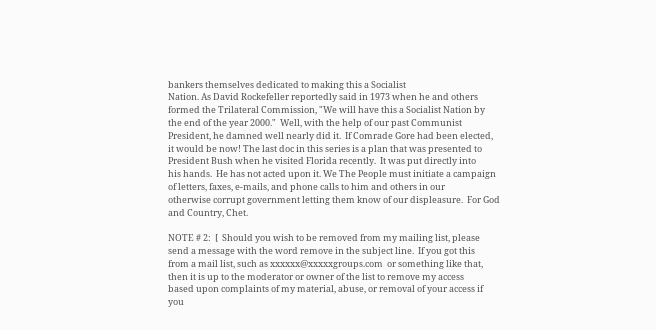bankers themselves dedicated to making this a Socialist
Nation. As David Rockefeller reportedly said in 1973 when he and others
formed the Trilateral Commission, "We will have this a Socialist Nation by
the end of the year 2000."  Well, with the help of our past Communist
President, he damned well nearly did it.  If Comrade Gore had been elected,
it would be now! The last doc in this series is a plan that was presented to
President Bush when he visited Florida recently.  It was put directly into
his hands.  He has not acted upon it. We The People must initiate a campaign
of letters, faxes, e-mails, and phone calls to him and others in our
otherwise corrupt government letting them know of our displeasure.  For God
and Country, Chet.

NOTE # 2:  [  Should you wish to be removed from my mailing list, please
send a message with the word remove in the subject line.  If you got this
from a mail list, such as xxxxxx@xxxxxgroups.com  or something like that,
then it is up to the moderator or owner of the list to remove my access
based upon complaints of my material, abuse, or removal of your access if
you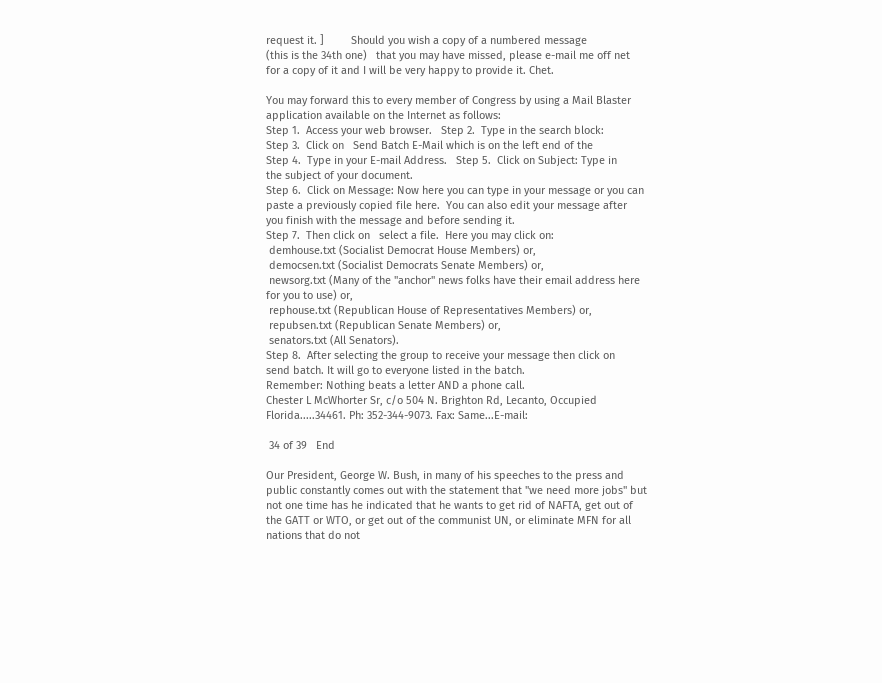request it. ]         Should you wish a copy of a numbered message
(this is the 34th one)   that you may have missed, please e-mail me off net
for a copy of it and I will be very happy to provide it. Chet.

You may forward this to every member of Congress by using a Mail Blaster
application available on the Internet as follows:
Step 1.  Access your web browser.   Step 2.  Type in the search block:
Step 3.  Click on   Send Batch E-Mail which is on the left end of the
Step 4.  Type in your E-mail Address.   Step 5.  Click on Subject: Type in
the subject of your document.
Step 6.  Click on Message: Now here you can type in your message or you can
paste a previously copied file here.  You can also edit your message after
you finish with the message and before sending it.
Step 7.  Then click on   select a file.  Here you may click on:
 demhouse.txt (Socialist Democrat House Members) or,
 democsen.txt (Socialist Democrats Senate Members) or,
 newsorg.txt (Many of the "anchor" news folks have their email address here
for you to use) or,
 rephouse.txt (Republican House of Representatives Members) or,
 repubsen.txt (Republican Senate Members) or,
 senators.txt (All Senators).
Step 8.  After selecting the group to receive your message then click on
send batch. It will go to everyone listed in the batch.
Remember: Nothing beats a letter AND a phone call.
Chester L McWhorter Sr, c/o 504 N. Brighton Rd, Lecanto, Occupied
Florida.....34461. Ph: 352-344-9073. Fax: Same...E-mail:

 34 of 39   End

Our President, George W. Bush, in many of his speeches to the press and
public constantly comes out with the statement that "we need more jobs" but
not one time has he indicated that he wants to get rid of NAFTA, get out of
the GATT or WTO, or get out of the communist UN, or eliminate MFN for all
nations that do not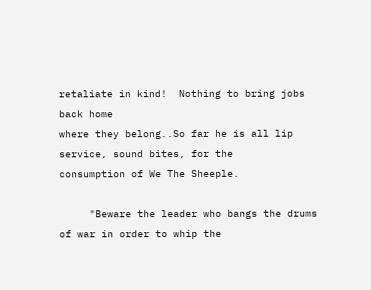retaliate in kind!  Nothing to bring jobs back home
where they belong..So far he is all lip service, sound bites, for the
consumption of We The Sheeple.

     "Beware the leader who bangs the drums of war in order to whip the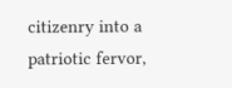citizenry into a patriotic fervor,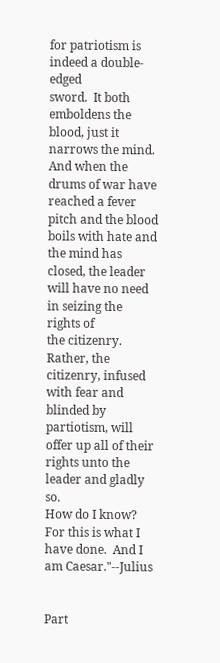for patriotism is indeed a double-edged
sword.  It both emboldens the blood, just it narrows the mind.  And when the
drums of war have reached a fever pitch and the blood boils with hate and
the mind has closed, the leader will have no need in seizing the rights of
the citizenry.  Rather, the citizenry, infused with fear and blinded by
partiotism, will offer up all of their rights unto the leader and gladly so.
How do I know?  For this is what I have done.  And I am Caesar."--Julius


Part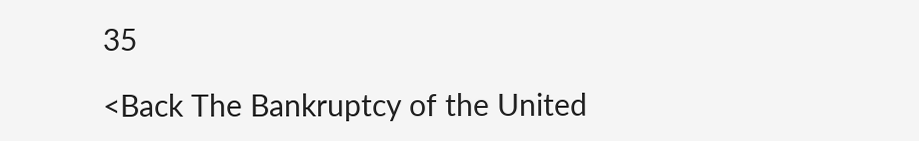35

<Back The Bankruptcy of the United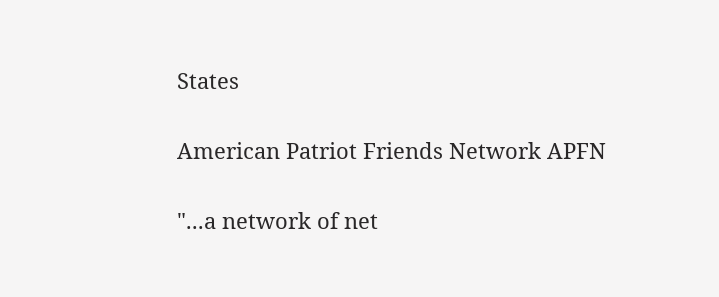States

American Patriot Friends Network APFN

"...a network of net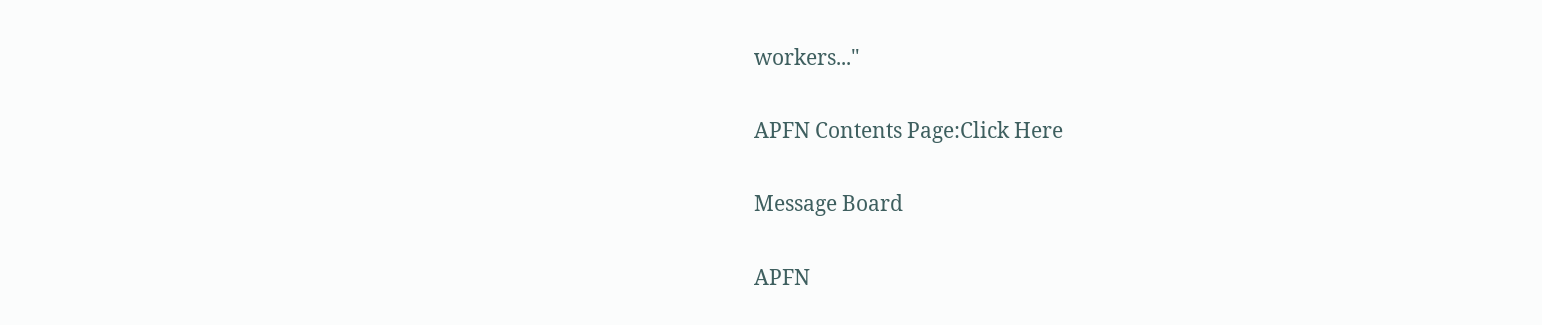workers..."

APFN Contents Page:Click Here

Message Board

APFN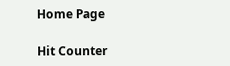Home Page

Hit Counter